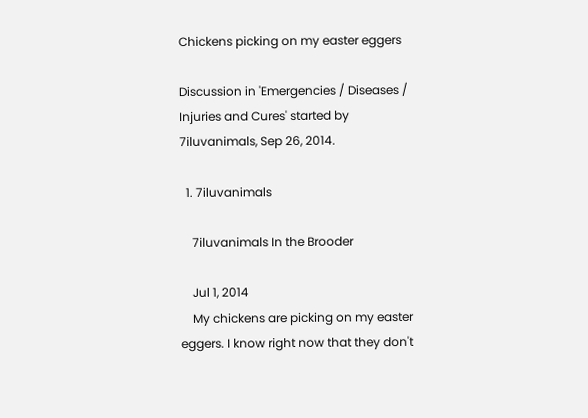Chickens picking on my easter eggers

Discussion in 'Emergencies / Diseases / Injuries and Cures' started by 7iluvanimals, Sep 26, 2014.

  1. 7iluvanimals

    7iluvanimals In the Brooder

    Jul 1, 2014
    My chickens are picking on my easter eggers. I know right now that they don't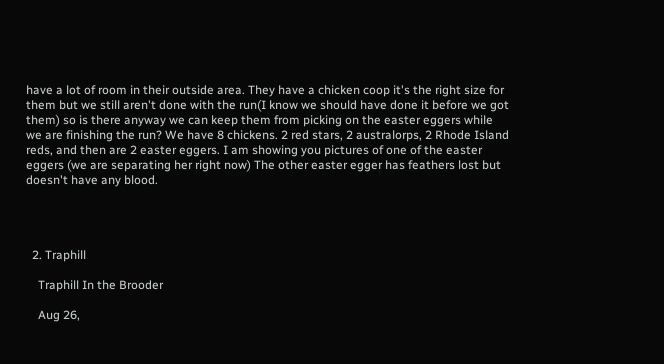have a lot of room in their outside area. They have a chicken coop it's the right size for them but we still aren't done with the run(I know we should have done it before we got them) so is there anyway we can keep them from picking on the easter eggers while we are finishing the run? We have 8 chickens. 2 red stars, 2 australorps, 2 Rhode Island reds, and then are 2 easter eggers. I am showing you pictures of one of the easter eggers (we are separating her right now) The other easter egger has feathers lost but doesn't have any blood.




  2. Traphill

    Traphill In the Brooder

    Aug 26,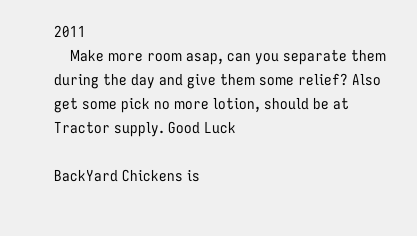2011
    Make more room asap, can you separate them during the day and give them some relief? Also get some pick no more lotion, should be at Tractor supply. Good Luck

BackYard Chickens is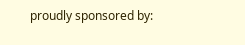proudly sponsored by: